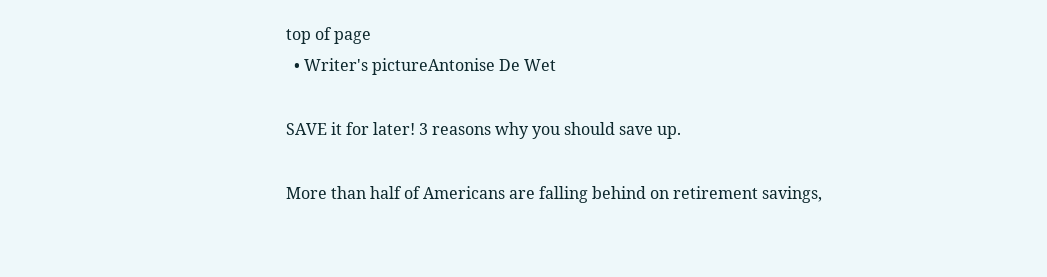top of page
  • Writer's pictureAntonise De Wet

SAVE it for later! 3 reasons why you should save up.

More than half of Americans are falling behind on retirement savings,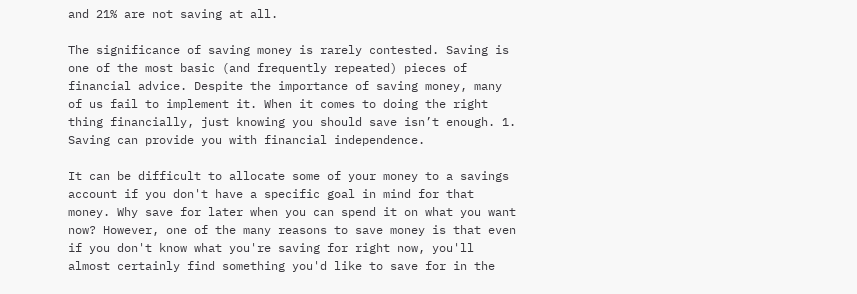and 21% are not saving at all.

The significance of saving money is rarely contested. Saving is one of the most basic (and frequently repeated) pieces of financial advice. Despite the importance of saving money, many of us fail to implement it. When it comes to doing the right thing financially, just knowing you should save isn’t enough. 1. Saving can provide you with financial independence.

It can be difficult to allocate some of your money to a savings account if you don't have a specific goal in mind for that money. Why save for later when you can spend it on what you want now? However, one of the many reasons to save money is that even if you don't know what you're saving for right now, you'll almost certainly find something you'd like to save for in the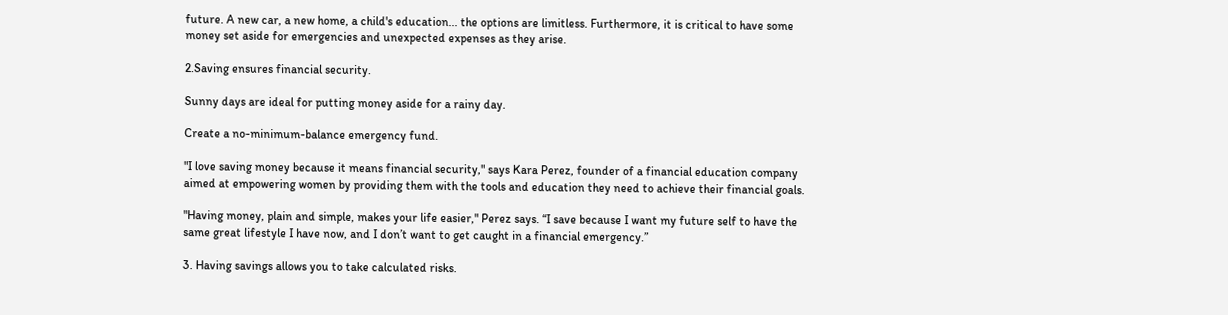future. A new car, a new home, a child's education... the options are limitless. Furthermore, it is critical to have some money set aside for emergencies and unexpected expenses as they arise.

2.Saving ensures financial security.

Sunny days are ideal for putting money aside for a rainy day.

Create a no-minimum-balance emergency fund.

"I love saving money because it means financial security," says Kara Perez, founder of a financial education company aimed at empowering women by providing them with the tools and education they need to achieve their financial goals.

"Having money, plain and simple, makes your life easier," Perez says. “I save because I want my future self to have the same great lifestyle I have now, and I don’t want to get caught in a financial emergency.”

3. Having savings allows you to take calculated risks.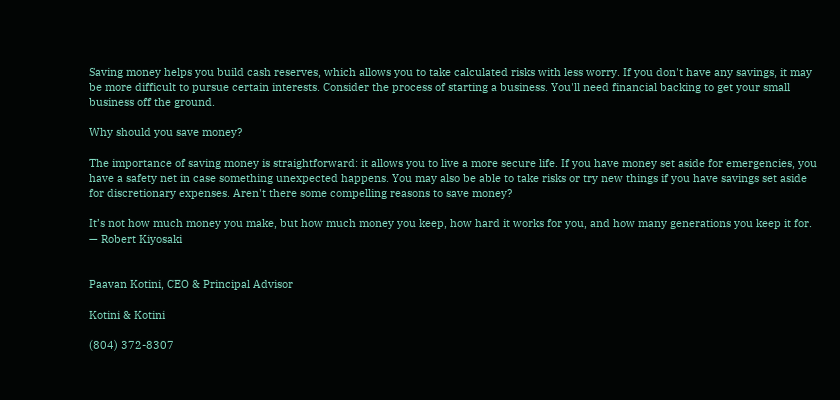Saving money helps you build cash reserves, which allows you to take calculated risks with less worry. If you don't have any savings, it may be more difficult to pursue certain interests. Consider the process of starting a business. You'll need financial backing to get your small business off the ground.

Why should you save money?

The importance of saving money is straightforward: it allows you to live a more secure life. If you have money set aside for emergencies, you have a safety net in case something unexpected happens. You may also be able to take risks or try new things if you have savings set aside for discretionary expenses. Aren't there some compelling reasons to save money?

It’s not how much money you make, but how much money you keep, how hard it works for you, and how many generations you keep it for. — Robert Kiyosaki


Paavan Kotini, CEO & Principal Advisor

Kotini & Kotini

(804) 372-8307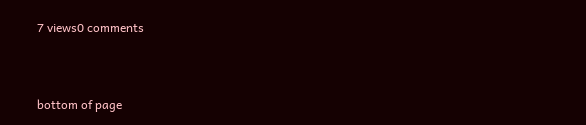7 views0 comments


bottom of page